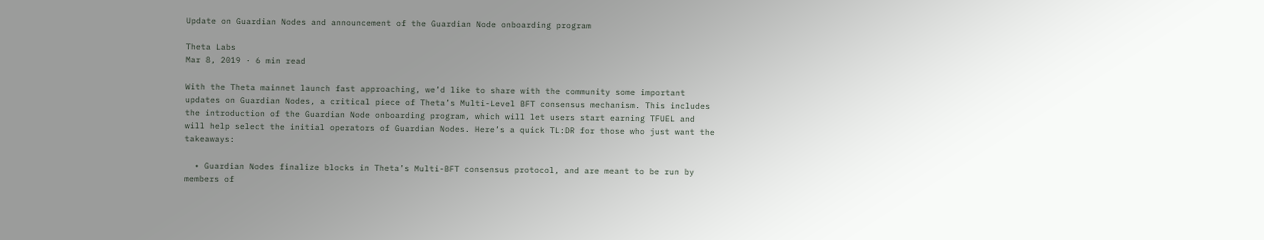Update on Guardian Nodes and announcement of the Guardian Node onboarding program

Theta Labs
Mar 8, 2019 · 6 min read

With the Theta mainnet launch fast approaching, we’d like to share with the community some important updates on Guardian Nodes, a critical piece of Theta’s Multi-Level BFT consensus mechanism. This includes the introduction of the Guardian Node onboarding program, which will let users start earning TFUEL and will help select the initial operators of Guardian Nodes. Here’s a quick TL:DR for those who just want the takeaways:

  • Guardian Nodes finalize blocks in Theta’s Multi-BFT consensus protocol, and are meant to be run by members of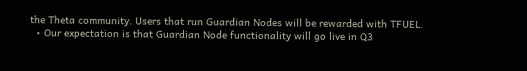the Theta community. Users that run Guardian Nodes will be rewarded with TFUEL.
  • Our expectation is that Guardian Node functionality will go live in Q3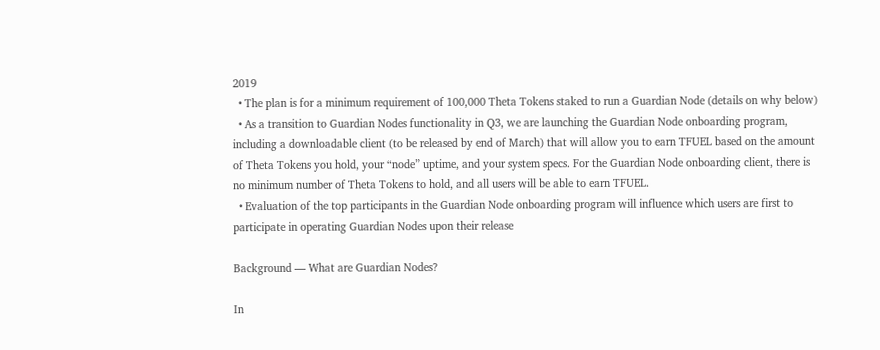2019
  • The plan is for a minimum requirement of 100,000 Theta Tokens staked to run a Guardian Node (details on why below)
  • As a transition to Guardian Nodes functionality in Q3, we are launching the Guardian Node onboarding program, including a downloadable client (to be released by end of March) that will allow you to earn TFUEL based on the amount of Theta Tokens you hold, your “node” uptime, and your system specs. For the Guardian Node onboarding client, there is no minimum number of Theta Tokens to hold, and all users will be able to earn TFUEL.
  • Evaluation of the top participants in the Guardian Node onboarding program will influence which users are first to participate in operating Guardian Nodes upon their release

Background — What are Guardian Nodes?

In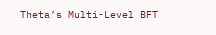Theta’s Multi-Level BFT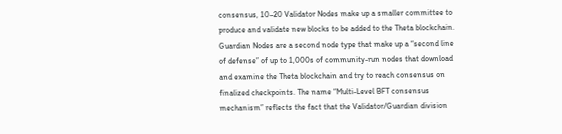consensus, 10–20 Validator Nodes make up a smaller committee to produce and validate new blocks to be added to the Theta blockchain. Guardian Nodes are a second node type that make up a “second line of defense” of up to 1,000s of community-run nodes that download and examine the Theta blockchain and try to reach consensus on finalized checkpoints. The name “Multi-Level BFT consensus mechanism” reflects the fact that the Validator/Guardian division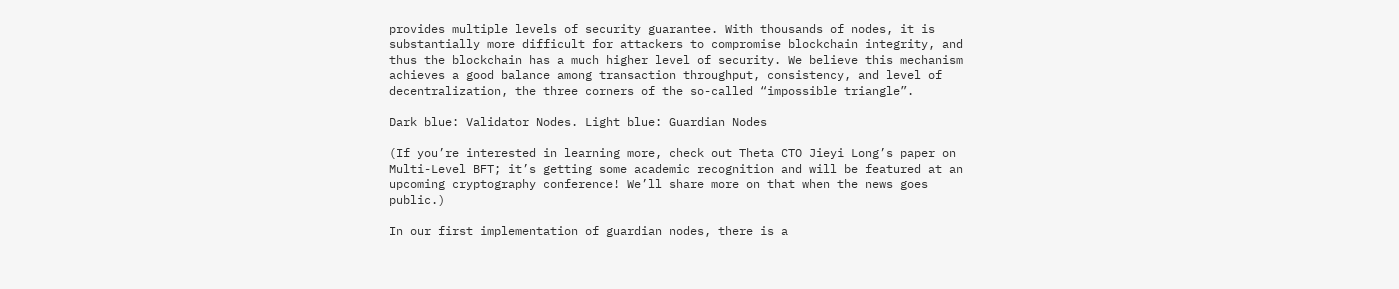provides multiple levels of security guarantee. With thousands of nodes, it is substantially more difficult for attackers to compromise blockchain integrity, and thus the blockchain has a much higher level of security. We believe this mechanism achieves a good balance among transaction throughput, consistency, and level of decentralization, the three corners of the so-called “impossible triangle”.

Dark blue: Validator Nodes. Light blue: Guardian Nodes

(If you’re interested in learning more, check out Theta CTO Jieyi Long’s paper on Multi-Level BFT; it’s getting some academic recognition and will be featured at an upcoming cryptography conference! We’ll share more on that when the news goes public.)

In our first implementation of guardian nodes, there is a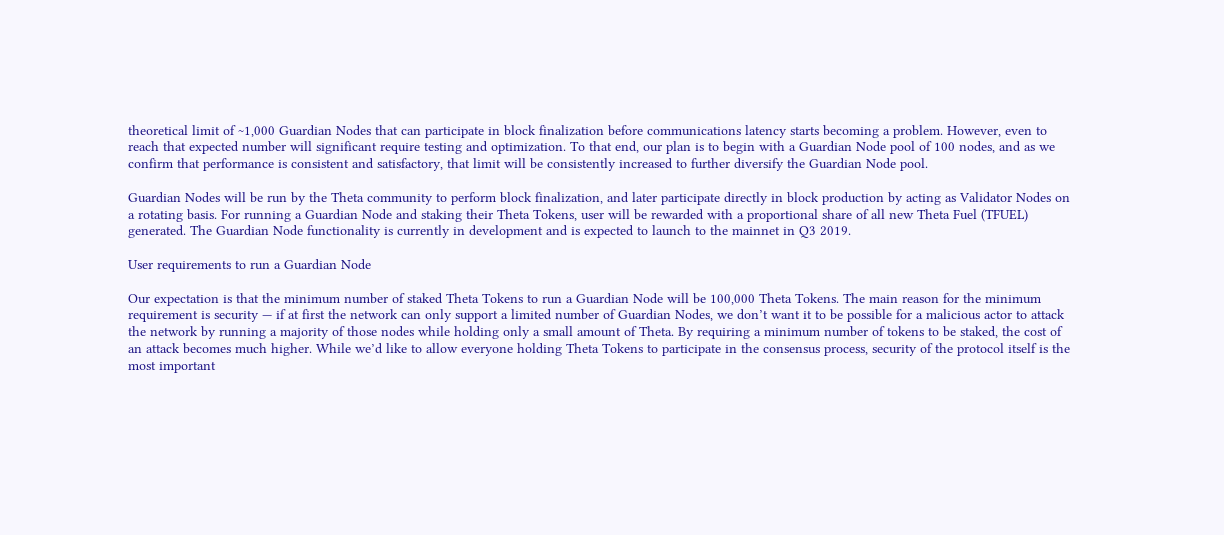theoretical limit of ~1,000 Guardian Nodes that can participate in block finalization before communications latency starts becoming a problem. However, even to reach that expected number will significant require testing and optimization. To that end, our plan is to begin with a Guardian Node pool of 100 nodes, and as we confirm that performance is consistent and satisfactory, that limit will be consistently increased to further diversify the Guardian Node pool.

Guardian Nodes will be run by the Theta community to perform block finalization, and later participate directly in block production by acting as Validator Nodes on a rotating basis. For running a Guardian Node and staking their Theta Tokens, user will be rewarded with a proportional share of all new Theta Fuel (TFUEL) generated. The Guardian Node functionality is currently in development and is expected to launch to the mainnet in Q3 2019.

User requirements to run a Guardian Node

Our expectation is that the minimum number of staked Theta Tokens to run a Guardian Node will be 100,000 Theta Tokens. The main reason for the minimum requirement is security — if at first the network can only support a limited number of Guardian Nodes, we don’t want it to be possible for a malicious actor to attack the network by running a majority of those nodes while holding only a small amount of Theta. By requiring a minimum number of tokens to be staked, the cost of an attack becomes much higher. While we’d like to allow everyone holding Theta Tokens to participate in the consensus process, security of the protocol itself is the most important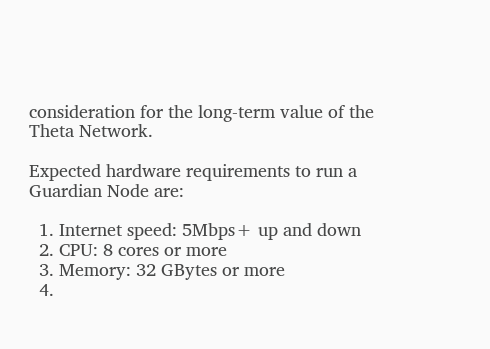consideration for the long-term value of the Theta Network.

Expected hardware requirements to run a Guardian Node are:

  1. Internet speed: 5Mbps+ up and down
  2. CPU: 8 cores or more
  3. Memory: 32 GBytes or more
  4.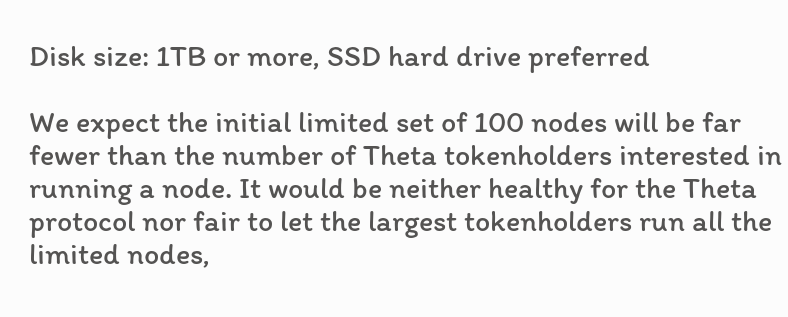Disk size: 1TB or more, SSD hard drive preferred

We expect the initial limited set of 100 nodes will be far fewer than the number of Theta tokenholders interested in running a node. It would be neither healthy for the Theta protocol nor fair to let the largest tokenholders run all the limited nodes,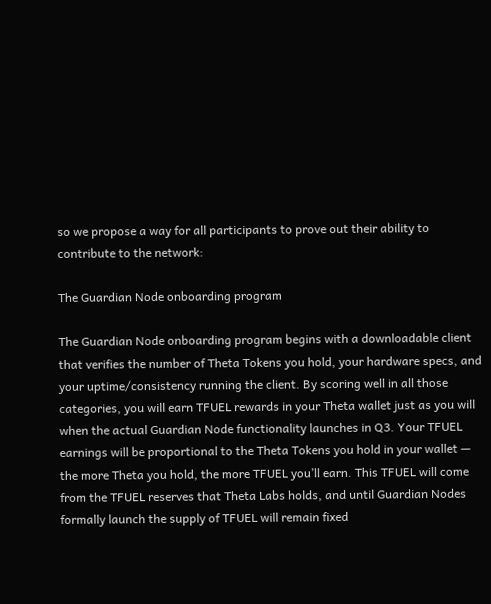so we propose a way for all participants to prove out their ability to contribute to the network:

The Guardian Node onboarding program

The Guardian Node onboarding program begins with a downloadable client that verifies the number of Theta Tokens you hold, your hardware specs, and your uptime/consistency running the client. By scoring well in all those categories, you will earn TFUEL rewards in your Theta wallet just as you will when the actual Guardian Node functionality launches in Q3. Your TFUEL earnings will be proportional to the Theta Tokens you hold in your wallet — the more Theta you hold, the more TFUEL you’ll earn. This TFUEL will come from the TFUEL reserves that Theta Labs holds, and until Guardian Nodes formally launch the supply of TFUEL will remain fixed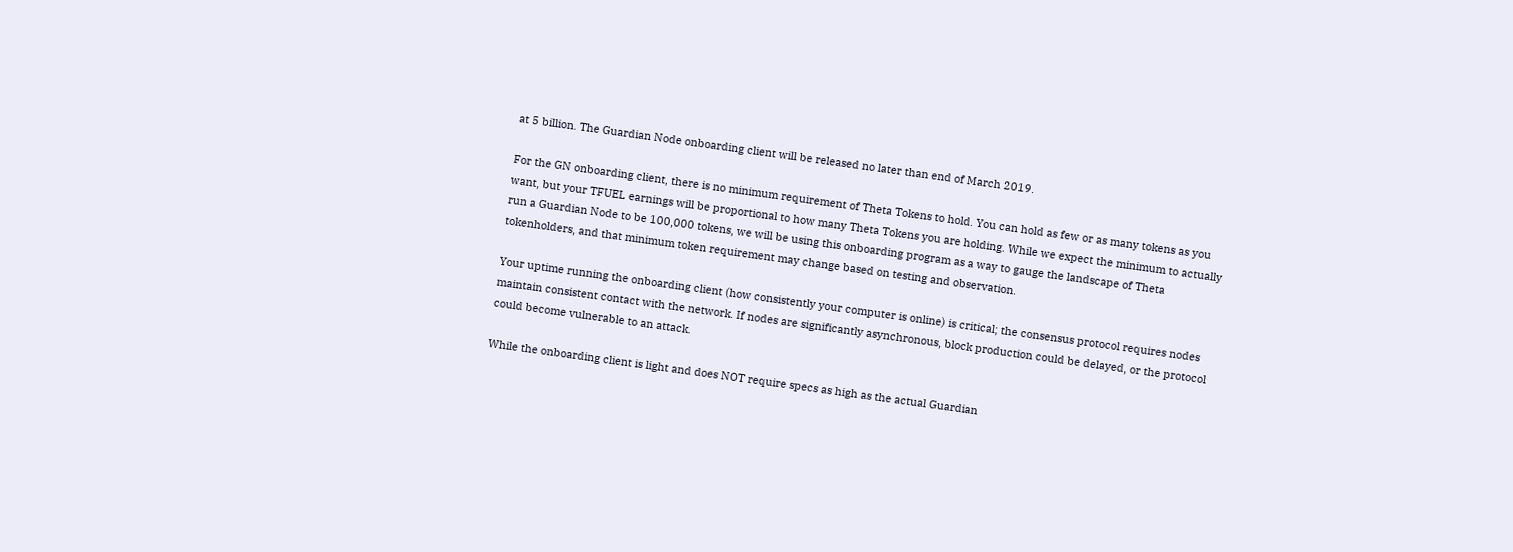at 5 billion. The Guardian Node onboarding client will be released no later than end of March 2019.

For the GN onboarding client, there is no minimum requirement of Theta Tokens to hold. You can hold as few or as many tokens as you want, but your TFUEL earnings will be proportional to how many Theta Tokens you are holding. While we expect the minimum to actually run a Guardian Node to be 100,000 tokens, we will be using this onboarding program as a way to gauge the landscape of Theta tokenholders, and that minimum token requirement may change based on testing and observation.

Your uptime running the onboarding client (how consistently your computer is online) is critical; the consensus protocol requires nodes maintain consistent contact with the network. If nodes are significantly asynchronous, block production could be delayed, or the protocol could become vulnerable to an attack.

While the onboarding client is light and does NOT require specs as high as the actual Guardian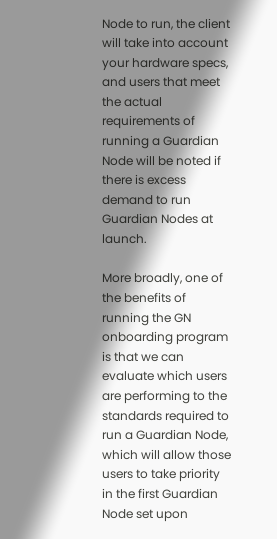Node to run, the client will take into account your hardware specs, and users that meet the actual requirements of running a Guardian Node will be noted if there is excess demand to run Guardian Nodes at launch.

More broadly, one of the benefits of running the GN onboarding program is that we can evaluate which users are performing to the standards required to run a Guardian Node, which will allow those users to take priority in the first Guardian Node set upon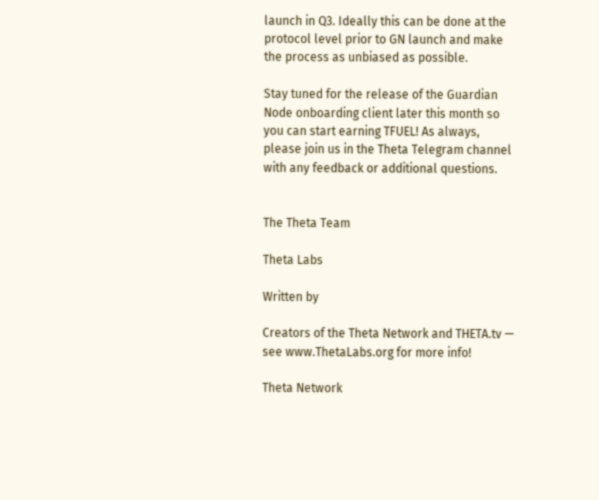launch in Q3. Ideally this can be done at the protocol level prior to GN launch and make the process as unbiased as possible.

Stay tuned for the release of the Guardian Node onboarding client later this month so you can start earning TFUEL! As always, please join us in the Theta Telegram channel with any feedback or additional questions.


The Theta Team

Theta Labs

Written by

Creators of the Theta Network and THETA.tv — see www.ThetaLabs.org for more info!

Theta Network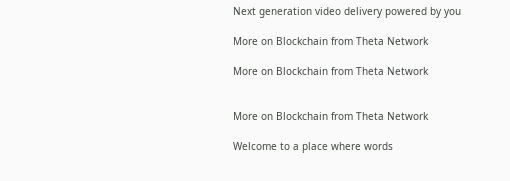Next generation video delivery powered by you

More on Blockchain from Theta Network

More on Blockchain from Theta Network


More on Blockchain from Theta Network

Welcome to a place where words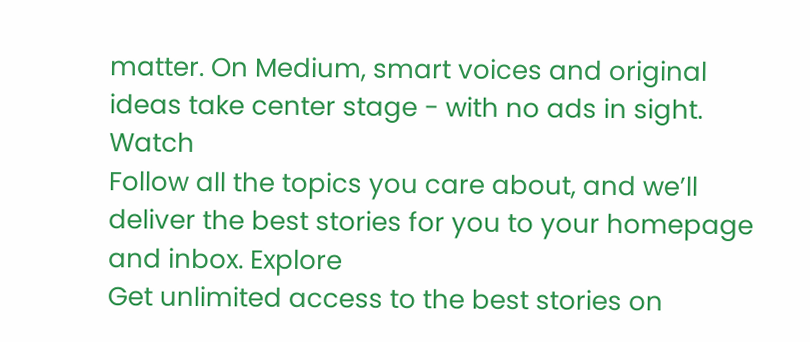matter. On Medium, smart voices and original ideas take center stage - with no ads in sight. Watch
Follow all the topics you care about, and we’ll deliver the best stories for you to your homepage and inbox. Explore
Get unlimited access to the best stories on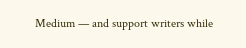Medium — and support writers while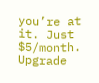you’re at it. Just $5/month. Upgrade